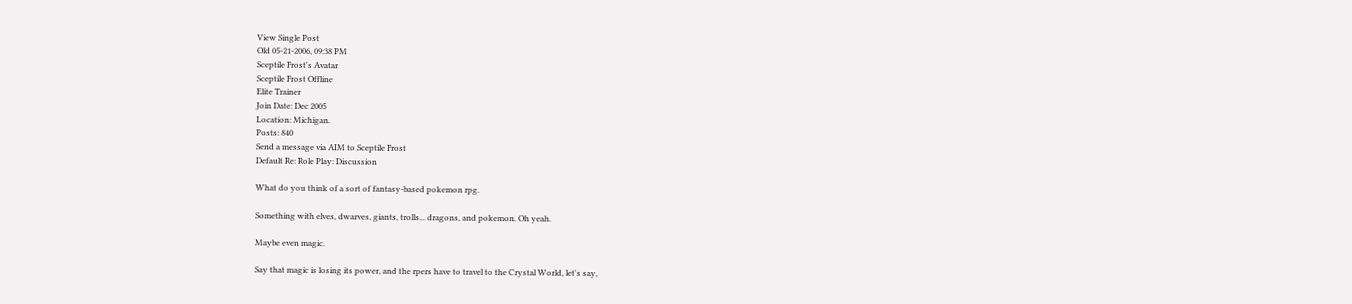View Single Post
Old 05-21-2006, 09:38 PM
Sceptile Frost's Avatar
Sceptile Frost Offline
Elite Trainer
Join Date: Dec 2005
Location: Michigan.
Posts: 840
Send a message via AIM to Sceptile Frost
Default Re: Role Play: Discussion

What do you think of a sort of fantasy-based pokemon rpg.

Something with elves, dwarves, giants, trolls... dragons, and pokemon. Oh yeah.

Maybe even magic.

Say that magic is losing its power, and the rpers have to travel to the Crystal World, let's say,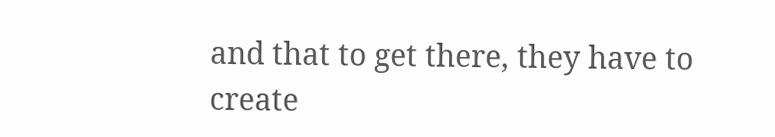and that to get there, they have to create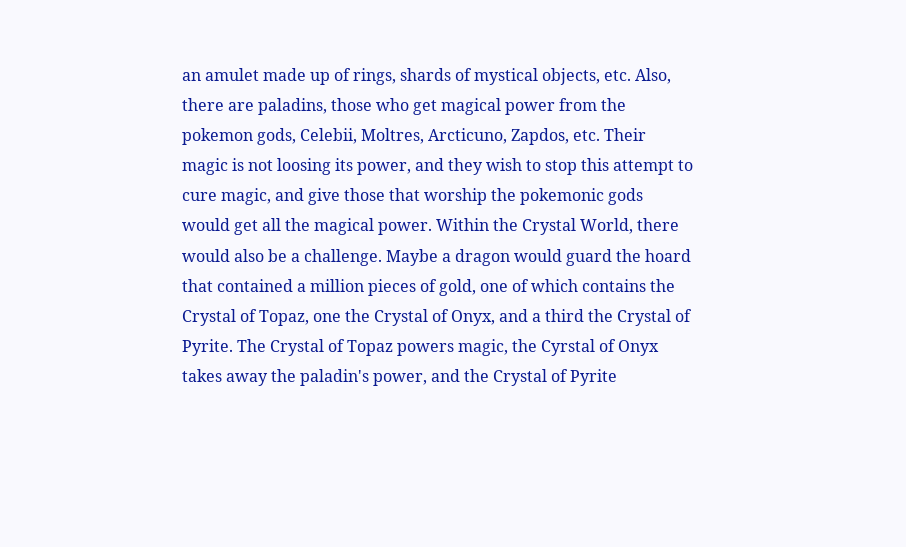an amulet made up of rings, shards of mystical objects, etc. Also, there are paladins, those who get magical power from the pokemon gods, Celebii, Moltres, Arcticuno, Zapdos, etc. Their magic is not loosing its power, and they wish to stop this attempt to cure magic, and give those that worship the pokemonic gods would get all the magical power. Within the Crystal World, there would also be a challenge. Maybe a dragon would guard the hoard that contained a million pieces of gold, one of which contains the Crystal of Topaz, one the Crystal of Onyx, and a third the Crystal of Pyrite. The Crystal of Topaz powers magic, the Cyrstal of Onyx takes away the paladin's power, and the Crystal of Pyrite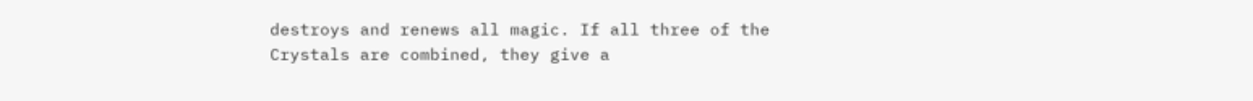destroys and renews all magic. If all three of the Crystals are combined, they give a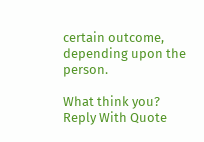certain outcome, depending upon the person.

What think you?
Reply With Quote